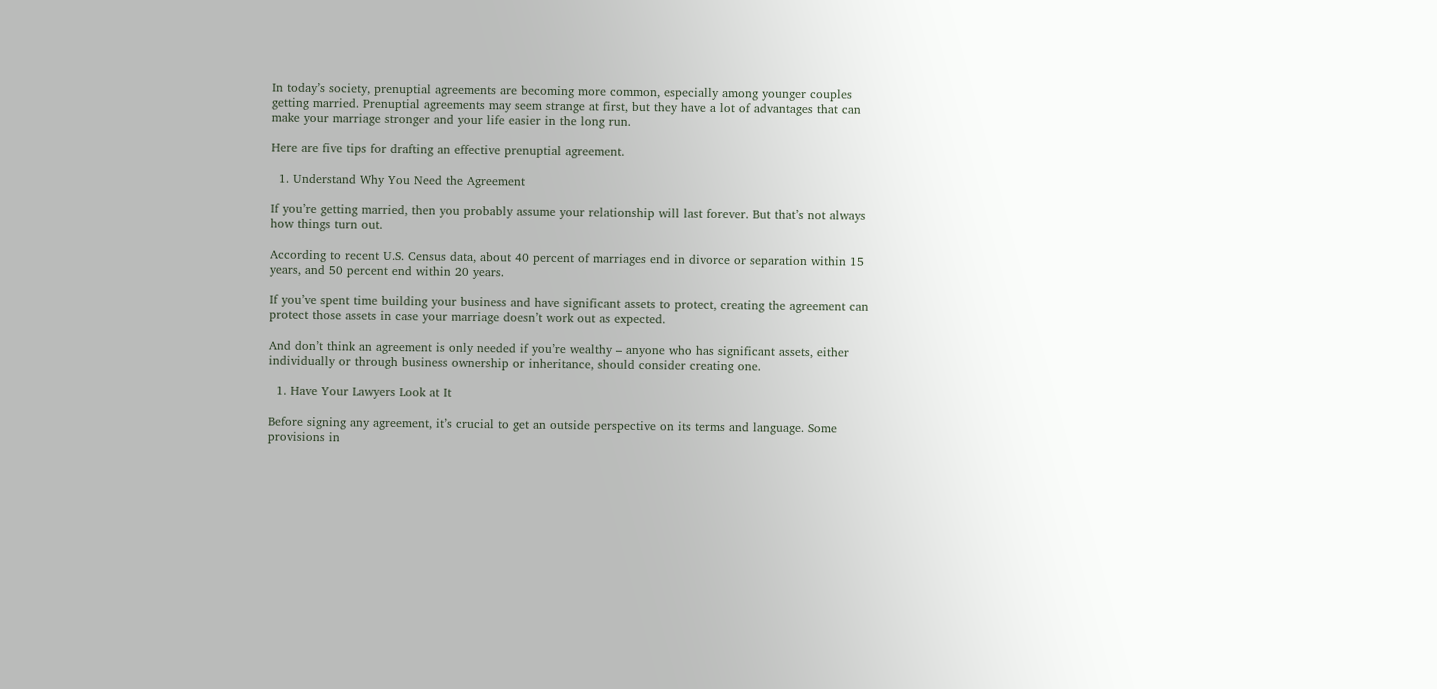In today’s society, prenuptial agreements are becoming more common, especially among younger couples getting married. Prenuptial agreements may seem strange at first, but they have a lot of advantages that can make your marriage stronger and your life easier in the long run.

Here are five tips for drafting an effective prenuptial agreement.

  1. Understand Why You Need the Agreement

If you’re getting married, then you probably assume your relationship will last forever. But that’s not always how things turn out.

According to recent U.S. Census data, about 40 percent of marriages end in divorce or separation within 15 years, and 50 percent end within 20 years.

If you’ve spent time building your business and have significant assets to protect, creating the agreement can protect those assets in case your marriage doesn’t work out as expected.

And don’t think an agreement is only needed if you’re wealthy – anyone who has significant assets, either individually or through business ownership or inheritance, should consider creating one.

  1. Have Your Lawyers Look at It

Before signing any agreement, it’s crucial to get an outside perspective on its terms and language. Some provisions in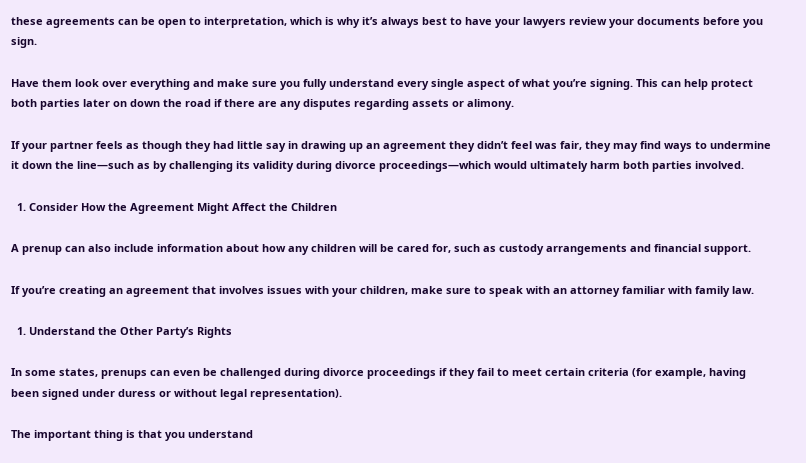these agreements can be open to interpretation, which is why it’s always best to have your lawyers review your documents before you sign.

Have them look over everything and make sure you fully understand every single aspect of what you’re signing. This can help protect both parties later on down the road if there are any disputes regarding assets or alimony.

If your partner feels as though they had little say in drawing up an agreement they didn’t feel was fair, they may find ways to undermine it down the line—such as by challenging its validity during divorce proceedings—which would ultimately harm both parties involved.

  1. Consider How the Agreement Might Affect the Children

A prenup can also include information about how any children will be cared for, such as custody arrangements and financial support.

If you’re creating an agreement that involves issues with your children, make sure to speak with an attorney familiar with family law.

  1. Understand the Other Party’s Rights

In some states, prenups can even be challenged during divorce proceedings if they fail to meet certain criteria (for example, having been signed under duress or without legal representation).

The important thing is that you understand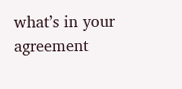what’s in your agreement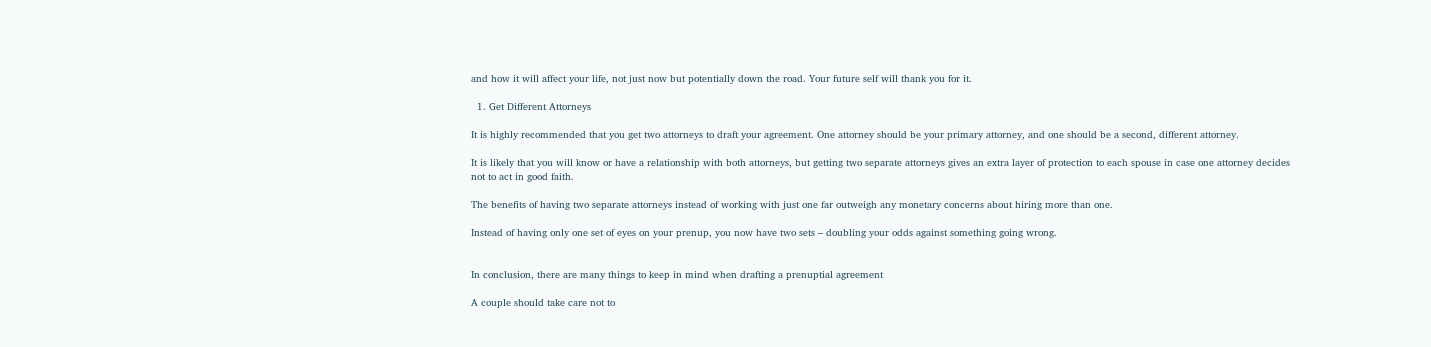and how it will affect your life, not just now but potentially down the road. Your future self will thank you for it.

  1. Get Different Attorneys

It is highly recommended that you get two attorneys to draft your agreement. One attorney should be your primary attorney, and one should be a second, different attorney.

It is likely that you will know or have a relationship with both attorneys, but getting two separate attorneys gives an extra layer of protection to each spouse in case one attorney decides not to act in good faith.

The benefits of having two separate attorneys instead of working with just one far outweigh any monetary concerns about hiring more than one.

Instead of having only one set of eyes on your prenup, you now have two sets – doubling your odds against something going wrong.


In conclusion, there are many things to keep in mind when drafting a prenuptial agreement

A couple should take care not to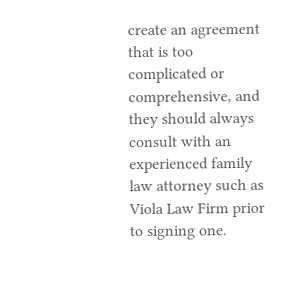create an agreement that is too complicated or comprehensive, and they should always consult with an experienced family law attorney such as Viola Law Firm prior to signing one.